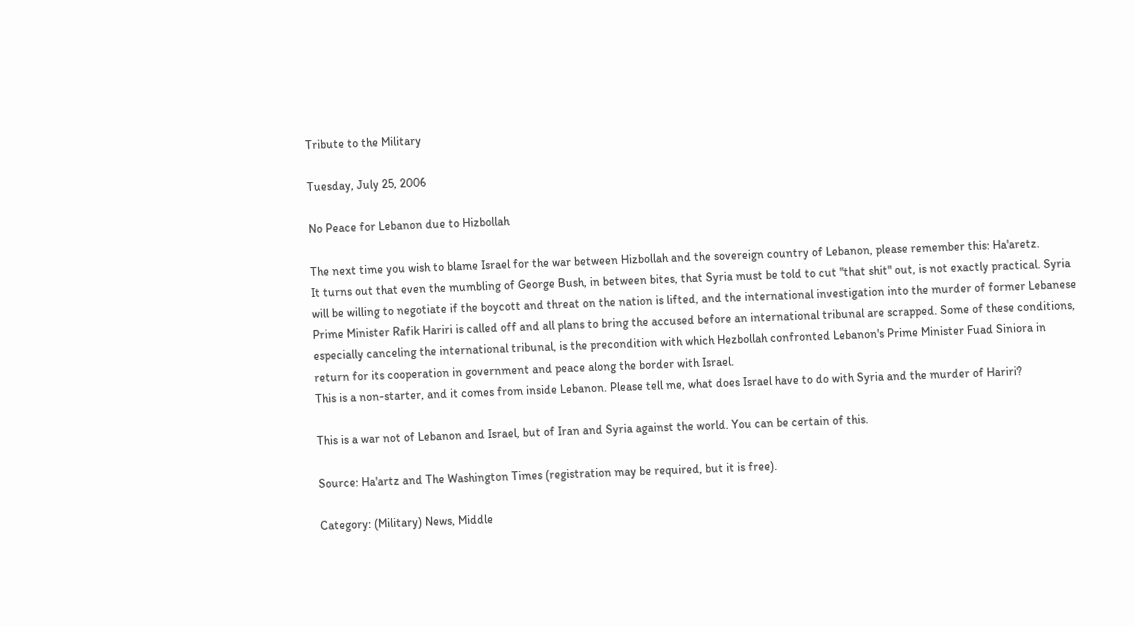Tribute to the Military

Tuesday, July 25, 2006

No Peace for Lebanon due to Hizbollah

The next time you wish to blame Israel for the war between Hizbollah and the sovereign country of Lebanon, please remember this: Ha'aretz.
It turns out that even the mumbling of George Bush, in between bites, that Syria must be told to cut "that shit" out, is not exactly practical. Syria will be willing to negotiate if the boycott and threat on the nation is lifted, and the international investigation into the murder of former Lebanese Prime Minister Rafik Hariri is called off and all plans to bring the accused before an international tribunal are scrapped. Some of these conditions, especially canceling the international tribunal, is the precondition with which Hezbollah confronted Lebanon's Prime Minister Fuad Siniora in return for its cooperation in government and peace along the border with Israel.
This is a non-starter, and it comes from inside Lebanon. Please tell me, what does Israel have to do with Syria and the murder of Hariri?

This is a war not of Lebanon and Israel, but of Iran and Syria against the world. You can be certain of this.

Source: Ha'artz and The Washington Times (registration may be required, but it is free).

Category: (Military) News, Middle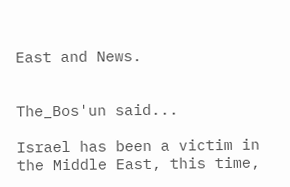East and News.


The_Bos'un said...

Israel has been a victim in the Middle East, this time,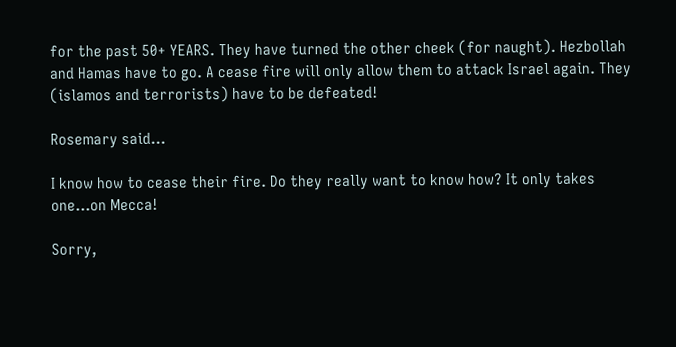for the past 50+ YEARS. They have turned the other cheek (for naught). Hezbollah and Hamas have to go. A cease fire will only allow them to attack Israel again. They (islamos and terrorists) have to be defeated!

Rosemary said...

I know how to cease their fire. Do they really want to know how? It only takes one...on Mecca!

Sorry,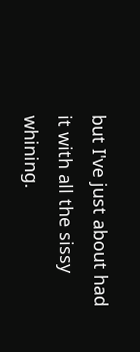but I've just about had it with all the sissy whining.